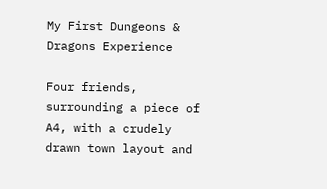My First Dungeons & Dragons Experience

Four friends, surrounding a piece of A4, with a crudely drawn town layout and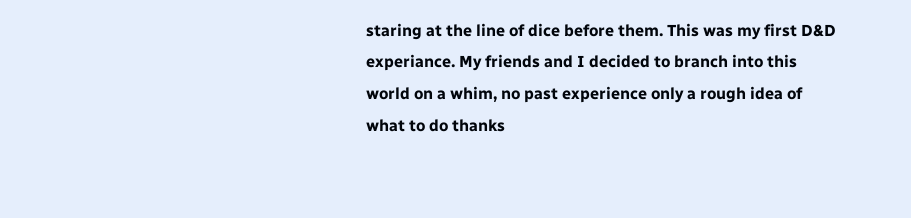staring at the line of dice before them. This was my first D&D experiance. My friends and I decided to branch into this world on a whim, no past experience only a rough idea of what to do thanks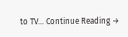to TV... Continue Reading →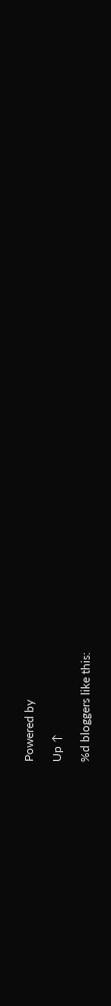Powered by

Up ↑

%d bloggers like this: